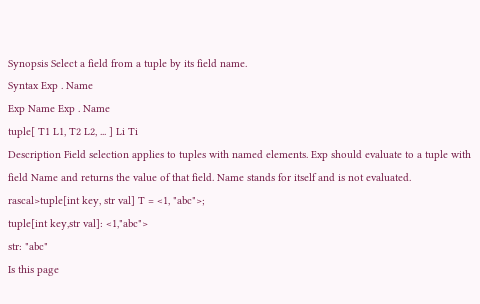Synopsis Select a field from a tuple by its field name.
Syntax Exp . Name
Exp Name Exp . Name
tuple[ T1 L1, T2 L2, ... ] Li Ti
Description Field selection applies to tuples with named elements. Exp should evaluate to a tuple with field Name and returns the value of that field. Name stands for itself and is not evaluated.
rascal>tuple[int key, str val] T = <1, "abc">;
tuple[int key,str val]: <1,"abc">
str: "abc"
Is this page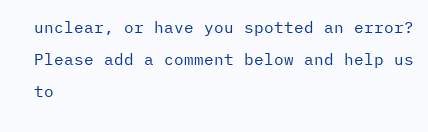unclear, or have you spotted an error? Please add a comment below and help us to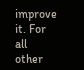improve it. For all other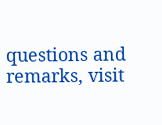questions and remarks, visit